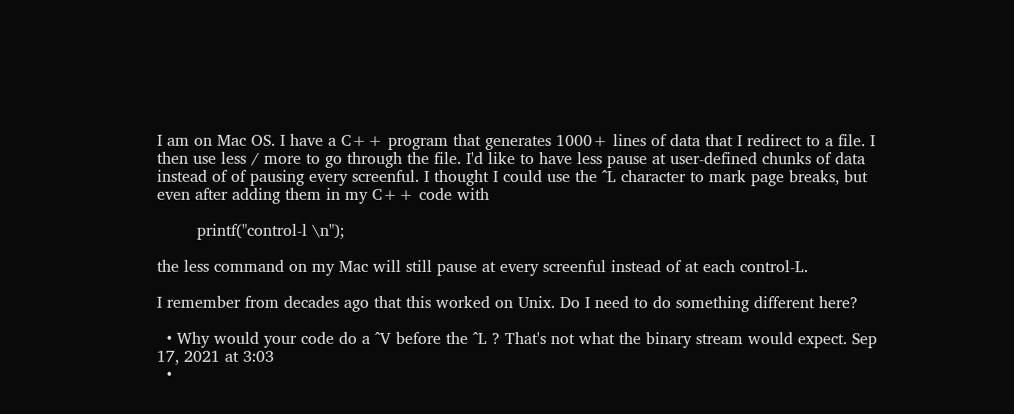I am on Mac OS. I have a C++ program that generates 1000+ lines of data that I redirect to a file. I then use less / more to go through the file. I'd like to have less pause at user-defined chunks of data instead of of pausing every screenful. I thought I could use the ^L character to mark page breaks, but even after adding them in my C++ code with

        printf("control-l \n");

the less command on my Mac will still pause at every screenful instead of at each control-L.

I remember from decades ago that this worked on Unix. Do I need to do something different here?

  • Why would your code do a ^V before the ^L ? That's not what the binary stream would expect. Sep 17, 2021 at 3:03
  •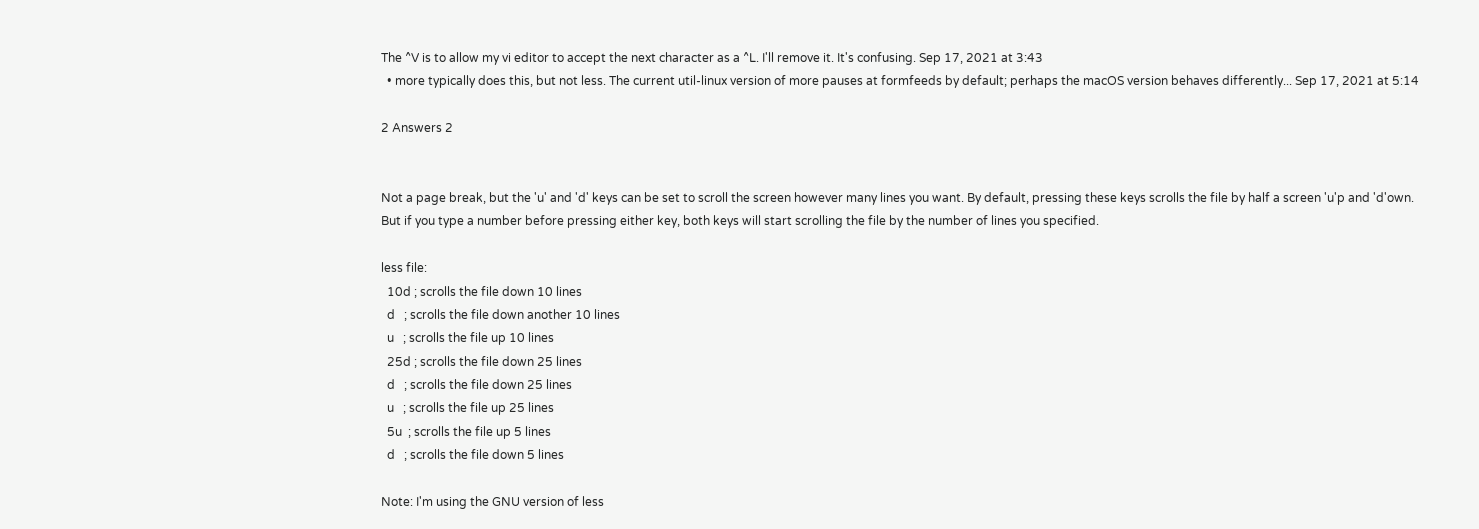The ^V is to allow my vi editor to accept the next character as a ^L. I'll remove it. It's confusing. Sep 17, 2021 at 3:43
  • more typically does this, but not less. The current util-linux version of more pauses at formfeeds by default; perhaps the macOS version behaves differently... Sep 17, 2021 at 5:14

2 Answers 2


Not a page break, but the 'u' and 'd' keys can be set to scroll the screen however many lines you want. By default, pressing these keys scrolls the file by half a screen 'u'p and 'd'own. But if you type a number before pressing either key, both keys will start scrolling the file by the number of lines you specified.

less file:
  10d ; scrolls the file down 10 lines
  d   ; scrolls the file down another 10 lines
  u   ; scrolls the file up 10 lines
  25d ; scrolls the file down 25 lines
  d   ; scrolls the file down 25 lines
  u   ; scrolls the file up 25 lines
  5u  ; scrolls the file up 5 lines
  d   ; scrolls the file down 5 lines

Note: I'm using the GNU version of less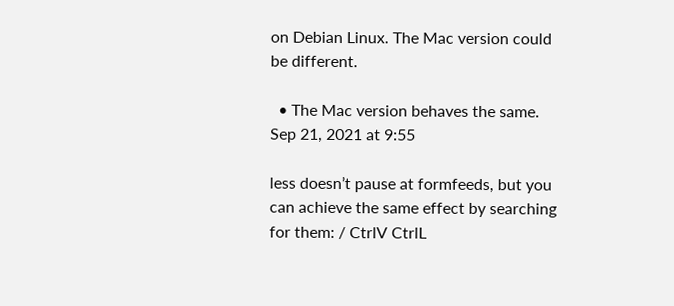on Debian Linux. The Mac version could be different.

  • The Mac version behaves the same. Sep 21, 2021 at 9:55

less doesn’t pause at formfeeds, but you can achieve the same effect by searching for them: / CtrlV CtrlL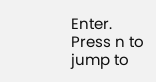Enter. Press n to jump to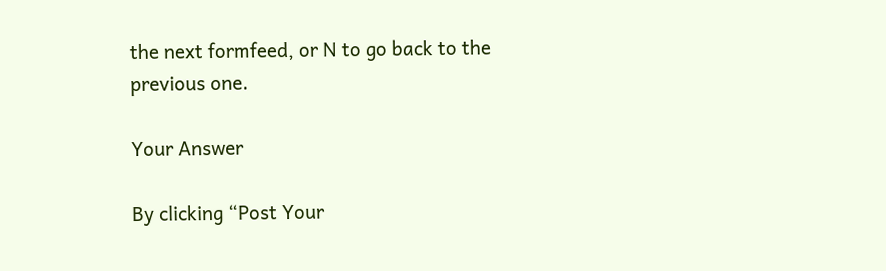the next formfeed, or N to go back to the previous one.

Your Answer

By clicking “Post Your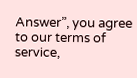Answer”, you agree to our terms of service,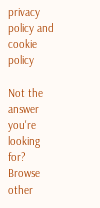privacy policy and cookie policy

Not the answer you're looking for? Browse other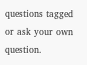questions tagged or ask your own question.